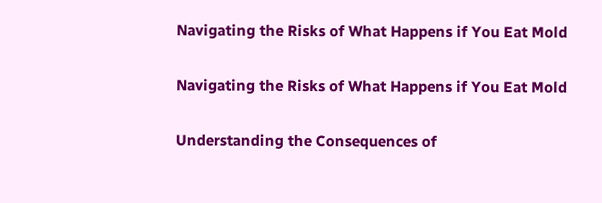Navigating the Risks of What Happens if You Eat Mold

Navigating the Risks of What Happens if You Eat Mold

Understanding the Consequences of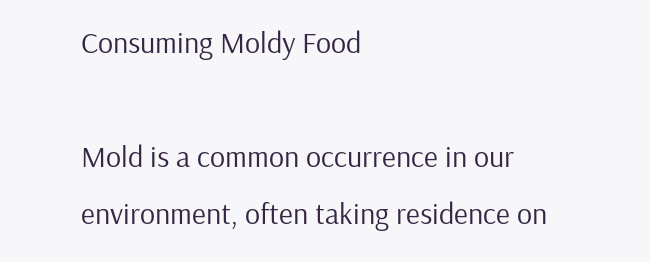Consuming Moldy Food

Mold is a common occurrence in our environment, often taking residence on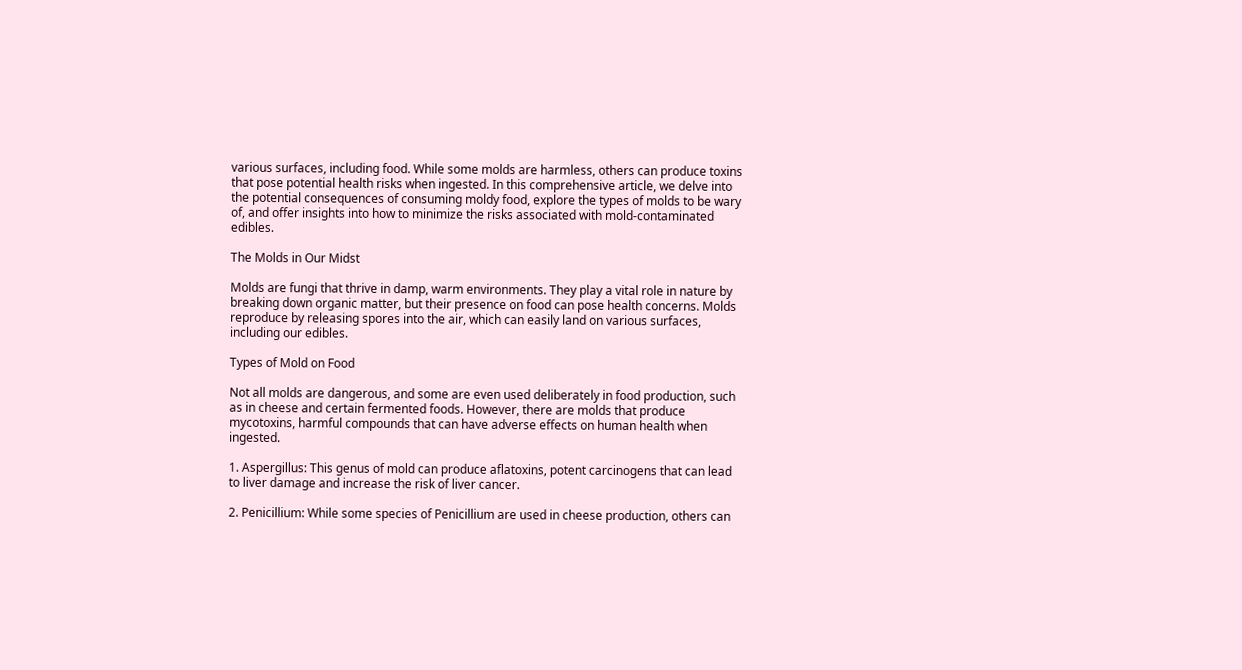various surfaces, including food. While some molds are harmless, others can produce toxins that pose potential health risks when ingested. In this comprehensive article, we delve into the potential consequences of consuming moldy food, explore the types of molds to be wary of, and offer insights into how to minimize the risks associated with mold-contaminated edibles.

The Molds in Our Midst

Molds are fungi that thrive in damp, warm environments. They play a vital role in nature by breaking down organic matter, but their presence on food can pose health concerns. Molds reproduce by releasing spores into the air, which can easily land on various surfaces, including our edibles.

Types of Mold on Food

Not all molds are dangerous, and some are even used deliberately in food production, such as in cheese and certain fermented foods. However, there are molds that produce mycotoxins, harmful compounds that can have adverse effects on human health when ingested.

1. Aspergillus: This genus of mold can produce aflatoxins, potent carcinogens that can lead to liver damage and increase the risk of liver cancer.

2. Penicillium: While some species of Penicillium are used in cheese production, others can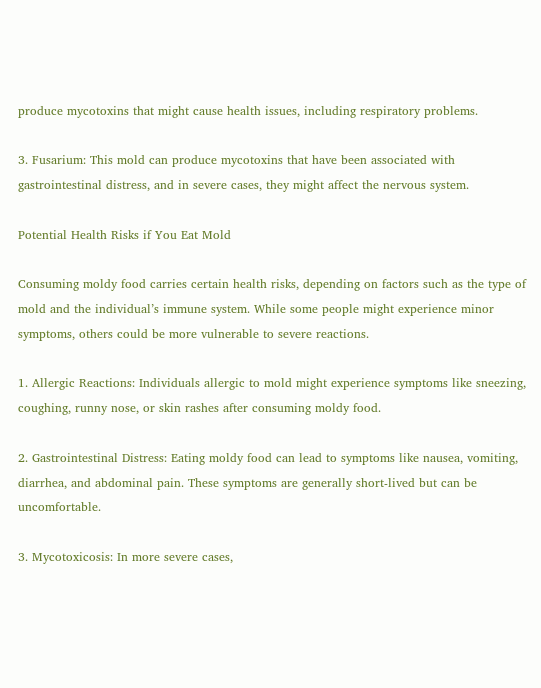produce mycotoxins that might cause health issues, including respiratory problems.

3. Fusarium: This mold can produce mycotoxins that have been associated with gastrointestinal distress, and in severe cases, they might affect the nervous system.

Potential Health Risks if You Eat Mold

Consuming moldy food carries certain health risks, depending on factors such as the type of mold and the individual’s immune system. While some people might experience minor symptoms, others could be more vulnerable to severe reactions.

1. Allergic Reactions: Individuals allergic to mold might experience symptoms like sneezing, coughing, runny nose, or skin rashes after consuming moldy food.

2. Gastrointestinal Distress: Eating moldy food can lead to symptoms like nausea, vomiting, diarrhea, and abdominal pain. These symptoms are generally short-lived but can be uncomfortable.

3. Mycotoxicosis: In more severe cases,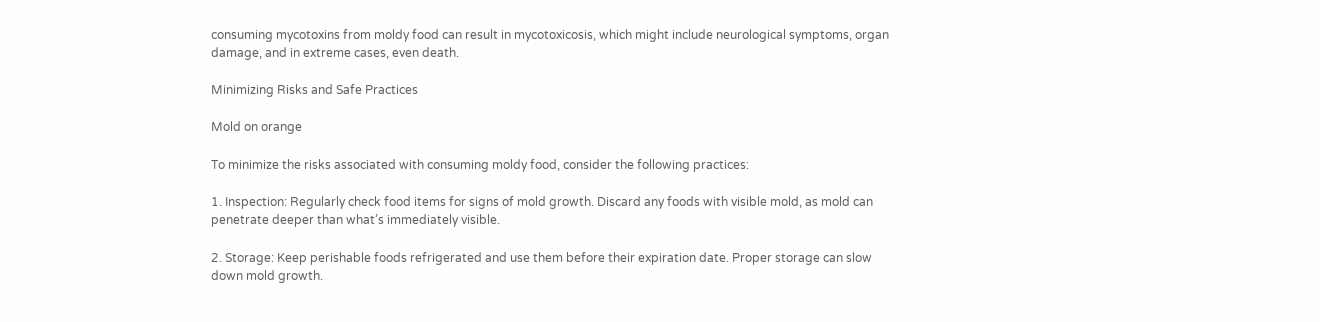consuming mycotoxins from moldy food can result in mycotoxicosis, which might include neurological symptoms, organ damage, and in extreme cases, even death.

Minimizing Risks and Safe Practices

Mold on orange

To minimize the risks associated with consuming moldy food, consider the following practices:

1. Inspection: Regularly check food items for signs of mold growth. Discard any foods with visible mold, as mold can penetrate deeper than what’s immediately visible.

2. Storage: Keep perishable foods refrigerated and use them before their expiration date. Proper storage can slow down mold growth.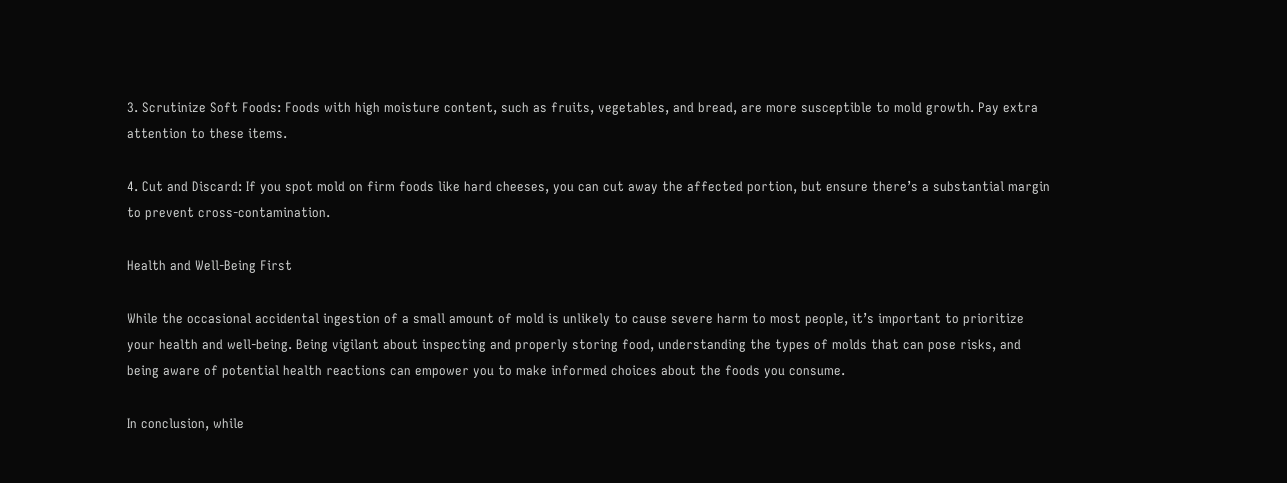3. Scrutinize Soft Foods: Foods with high moisture content, such as fruits, vegetables, and bread, are more susceptible to mold growth. Pay extra attention to these items.

4. Cut and Discard: If you spot mold on firm foods like hard cheeses, you can cut away the affected portion, but ensure there’s a substantial margin to prevent cross-contamination.

Health and Well-Being First

While the occasional accidental ingestion of a small amount of mold is unlikely to cause severe harm to most people, it’s important to prioritize your health and well-being. Being vigilant about inspecting and properly storing food, understanding the types of molds that can pose risks, and being aware of potential health reactions can empower you to make informed choices about the foods you consume.

In conclusion, while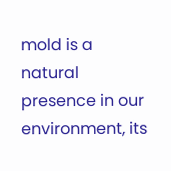mold is a natural presence in our environment, its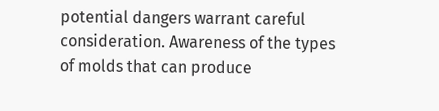potential dangers warrant careful consideration. Awareness of the types of molds that can produce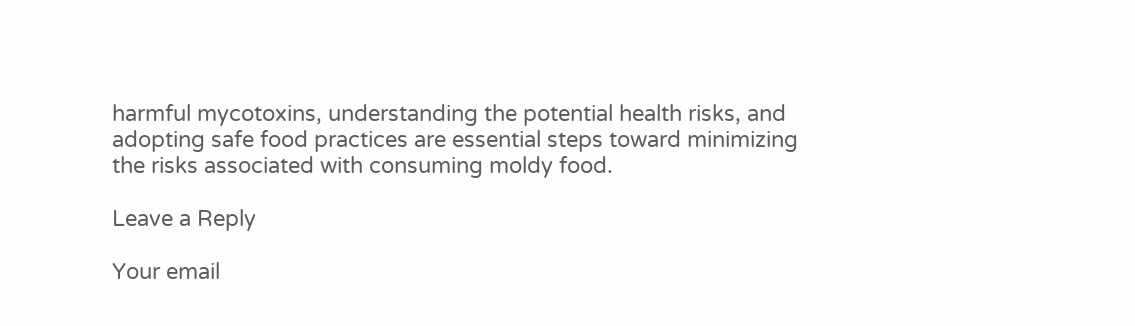harmful mycotoxins, understanding the potential health risks, and adopting safe food practices are essential steps toward minimizing the risks associated with consuming moldy food.

Leave a Reply

Your email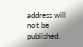address will not be published.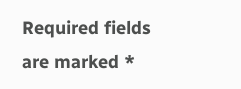Required fields are marked *